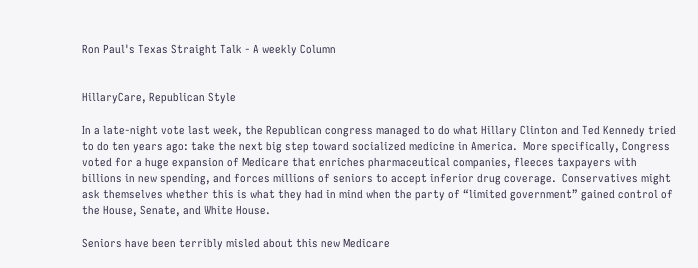Ron Paul's Texas Straight Talk - A weekly Column


HillaryCare, Republican Style

In a late-night vote last week, the Republican congress managed to do what Hillary Clinton and Ted Kennedy tried to do ten years ago: take the next big step toward socialized medicine in America.  More specifically, Congress voted for a huge expansion of Medicare that enriches pharmaceutical companies, fleeces taxpayers with billions in new spending, and forces millions of seniors to accept inferior drug coverage.  Conservatives might ask themselves whether this is what they had in mind when the party of “limited government” gained control of the House, Senate, and White House.

Seniors have been terribly misled about this new Medicare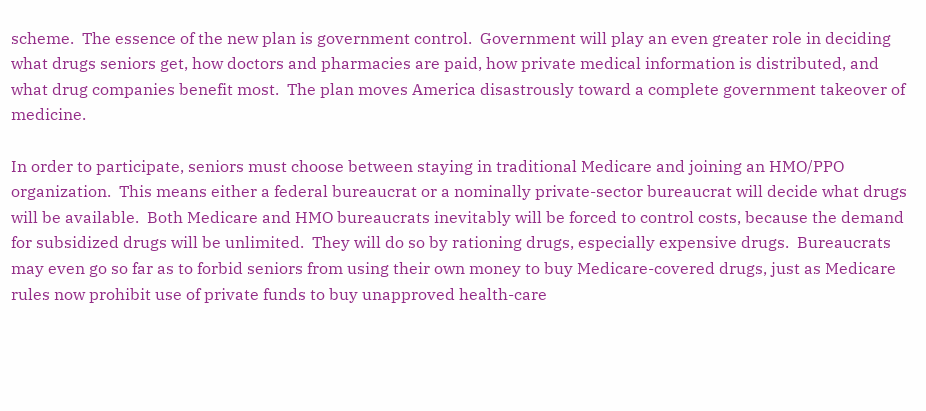scheme.  The essence of the new plan is government control.  Government will play an even greater role in deciding what drugs seniors get, how doctors and pharmacies are paid, how private medical information is distributed, and what drug companies benefit most.  The plan moves America disastrously toward a complete government takeover of medicine.

In order to participate, seniors must choose between staying in traditional Medicare and joining an HMO/PPO organization.  This means either a federal bureaucrat or a nominally private-sector bureaucrat will decide what drugs will be available.  Both Medicare and HMO bureaucrats inevitably will be forced to control costs, because the demand for subsidized drugs will be unlimited.  They will do so by rationing drugs, especially expensive drugs.  Bureaucrats may even go so far as to forbid seniors from using their own money to buy Medicare-covered drugs, just as Medicare rules now prohibit use of private funds to buy unapproved health-care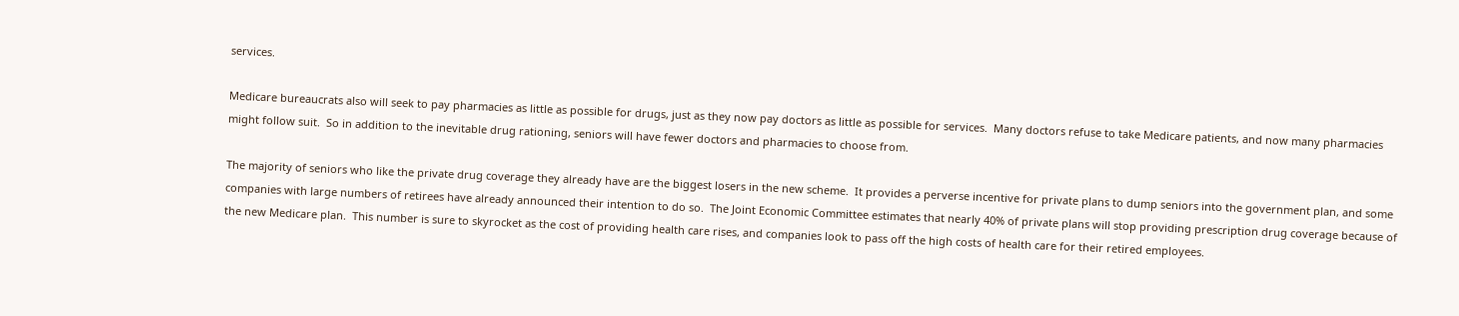services.

Medicare bureaucrats also will seek to pay pharmacies as little as possible for drugs, just as they now pay doctors as little as possible for services.  Many doctors refuse to take Medicare patients, and now many pharmacies might follow suit.  So in addition to the inevitable drug rationing, seniors will have fewer doctors and pharmacies to choose from.

The majority of seniors who like the private drug coverage they already have are the biggest losers in the new scheme.  It provides a perverse incentive for private plans to dump seniors into the government plan, and some companies with large numbers of retirees have already announced their intention to do so.  The Joint Economic Committee estimates that nearly 40% of private plans will stop providing prescription drug coverage because of the new Medicare plan.  This number is sure to skyrocket as the cost of providing health care rises, and companies look to pass off the high costs of health care for their retired employees.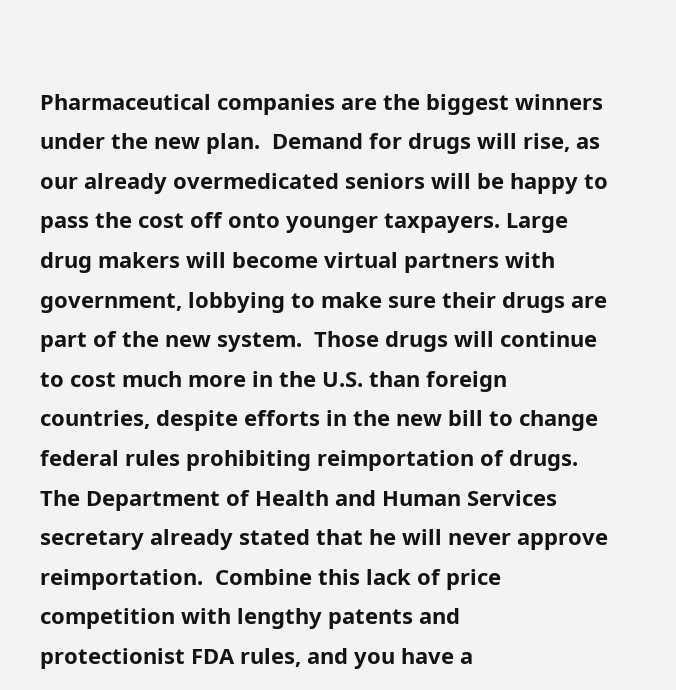Pharmaceutical companies are the biggest winners under the new plan.  Demand for drugs will rise, as our already overmedicated seniors will be happy to pass the cost off onto younger taxpayers. Large drug makers will become virtual partners with government, lobbying to make sure their drugs are part of the new system.  Those drugs will continue to cost much more in the U.S. than foreign countries, despite efforts in the new bill to change federal rules prohibiting reimportation of drugs.  The Department of Health and Human Services secretary already stated that he will never approve reimportation.  Combine this lack of price competition with lengthy patents and protectionist FDA rules, and you have a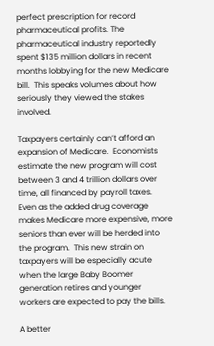perfect prescription for record pharmaceutical profits. The pharmaceutical industry reportedly spent $135 million dollars in recent months lobbying for the new Medicare bill.  This speaks volumes about how seriously they viewed the stakes involved.

Taxpayers certainly can’t afford an expansion of Medicare.  Economists estimate the new program will cost between 3 and 4 trillion dollars over time, all financed by payroll taxes.  Even as the added drug coverage makes Medicare more expensive, more seniors than ever will be herded into the program.  This new strain on taxpayers will be especially acute when the large Baby Boomer generation retires and younger workers are expected to pay the bills.

A better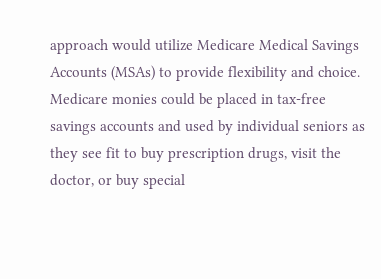approach would utilize Medicare Medical Savings Accounts (MSAs) to provide flexibility and choice.  Medicare monies could be placed in tax-free savings accounts and used by individual seniors as they see fit to buy prescription drugs, visit the doctor, or buy special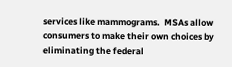services like mammograms.  MSAs allow consumers to make their own choices by eliminating the federal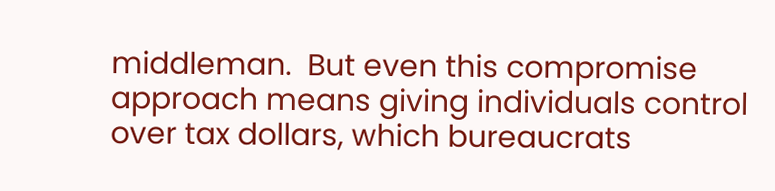middleman.  But even this compromise approach means giving individuals control over tax dollars, which bureaucrats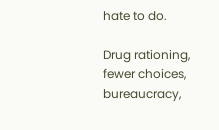hate to do.

Drug rationing, fewer choices, bureaucracy,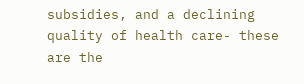subsidies, and a declining quality of health care- these are the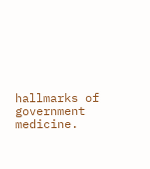hallmarks of government medicine.